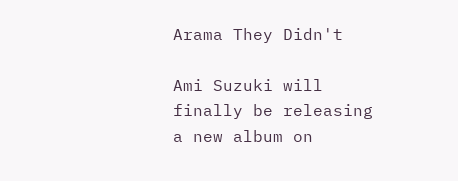Arama They Didn't

Ami Suzuki will finally be releasing a new album on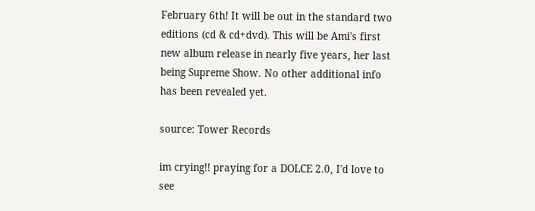February 6th! It will be out in the standard two editions (cd & cd+dvd). This will be Ami's first new album release in nearly five years, her last being Supreme Show. No other additional info has been revealed yet.

source: Tower Records

im crying!! praying for a DOLCE 2.0, I'd love to see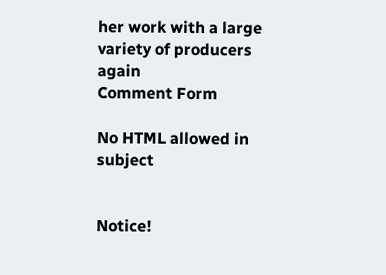her work with a large variety of producers again
Comment Form

No HTML allowed in subject


Notice!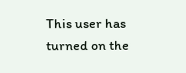This user has turned on the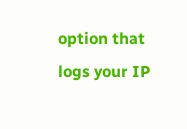option that logs your IP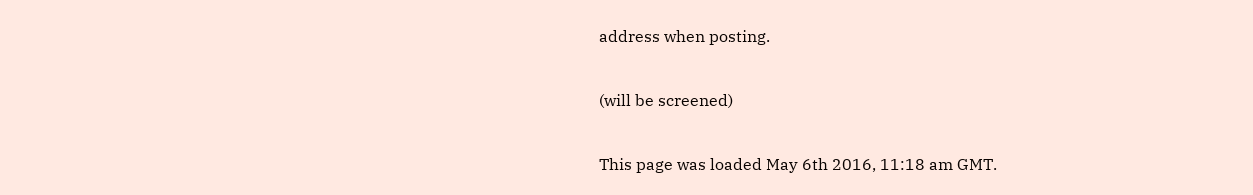address when posting.

(will be screened)

This page was loaded May 6th 2016, 11:18 am GMT.